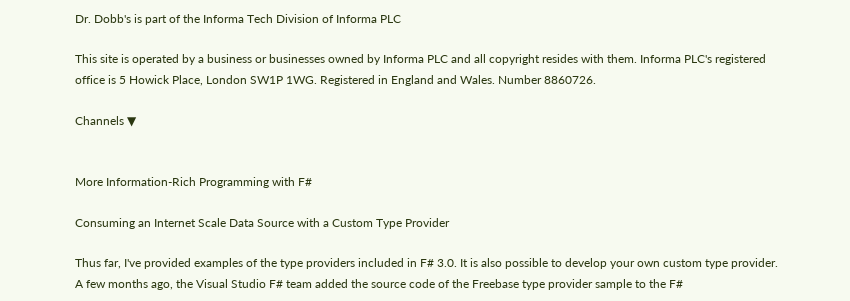Dr. Dobb's is part of the Informa Tech Division of Informa PLC

This site is operated by a business or businesses owned by Informa PLC and all copyright resides with them. Informa PLC's registered office is 5 Howick Place, London SW1P 1WG. Registered in England and Wales. Number 8860726.

Channels ▼


More Information-Rich Programming with F#

Consuming an Internet Scale Data Source with a Custom Type Provider

Thus far, I've provided examples of the type providers included in F# 3.0. It is also possible to develop your own custom type provider. A few months ago, the Visual Studio F# team added the source code of the Freebase type provider sample to the F#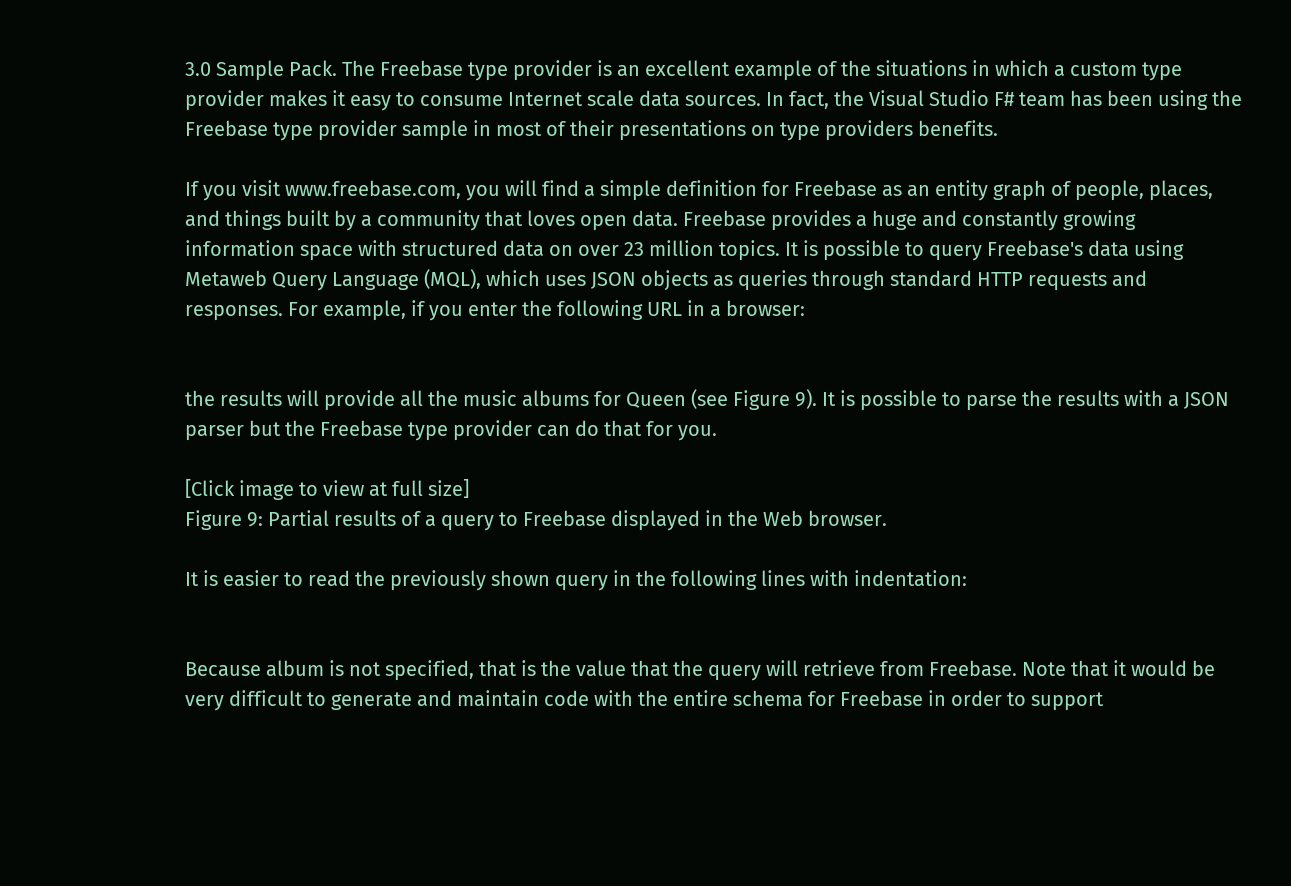3.0 Sample Pack. The Freebase type provider is an excellent example of the situations in which a custom type provider makes it easy to consume Internet scale data sources. In fact, the Visual Studio F# team has been using the Freebase type provider sample in most of their presentations on type providers benefits.

If you visit www.freebase.com, you will find a simple definition for Freebase as an entity graph of people, places, and things built by a community that loves open data. Freebase provides a huge and constantly growing information space with structured data on over 23 million topics. It is possible to query Freebase's data using Metaweb Query Language (MQL), which uses JSON objects as queries through standard HTTP requests and responses. For example, if you enter the following URL in a browser:


the results will provide all the music albums for Queen (see Figure 9). It is possible to parse the results with a JSON parser but the Freebase type provider can do that for you.

[Click image to view at full size]
Figure 9: Partial results of a query to Freebase displayed in the Web browser.

It is easier to read the previously shown query in the following lines with indentation:


Because album is not specified, that is the value that the query will retrieve from Freebase. Note that it would be very difficult to generate and maintain code with the entire schema for Freebase in order to support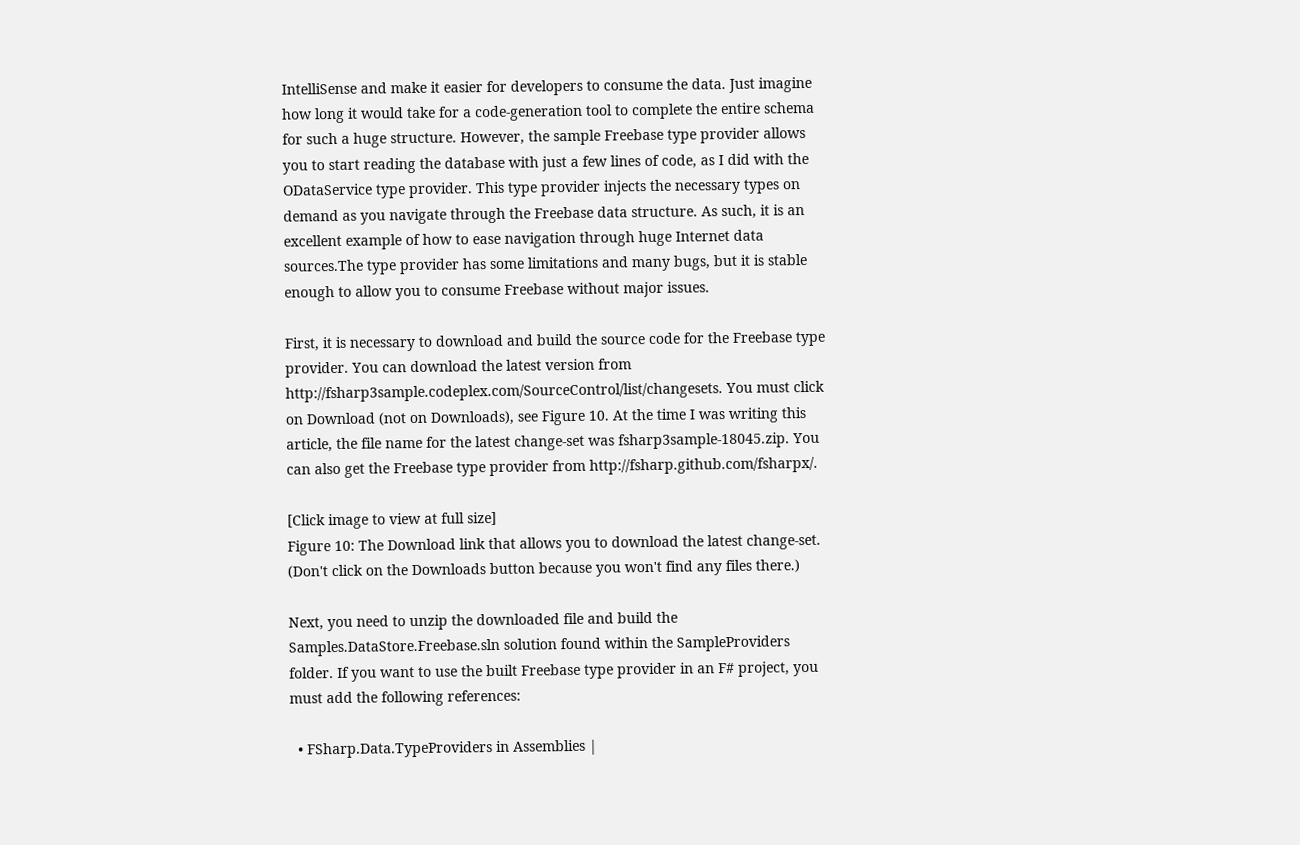IntelliSense and make it easier for developers to consume the data. Just imagine how long it would take for a code-generation tool to complete the entire schema for such a huge structure. However, the sample Freebase type provider allows you to start reading the database with just a few lines of code, as I did with the ODataService type provider. This type provider injects the necessary types on demand as you navigate through the Freebase data structure. As such, it is an excellent example of how to ease navigation through huge Internet data sources.The type provider has some limitations and many bugs, but it is stable enough to allow you to consume Freebase without major issues.

First, it is necessary to download and build the source code for the Freebase type provider. You can download the latest version from http://fsharp3sample.codeplex.com/SourceControl/list/changesets. You must click on Download (not on Downloads), see Figure 10. At the time I was writing this article, the file name for the latest change-set was fsharp3sample-18045.zip. You can also get the Freebase type provider from http://fsharp.github.com/fsharpx/.

[Click image to view at full size]
Figure 10: The Download link that allows you to download the latest change-set. (Don't click on the Downloads button because you won't find any files there.)

Next, you need to unzip the downloaded file and build the Samples.DataStore.Freebase.sln solution found within the SampleProviders folder. If you want to use the built Freebase type provider in an F# project, you must add the following references:

  • FSharp.Data.TypeProviders in Assemblies |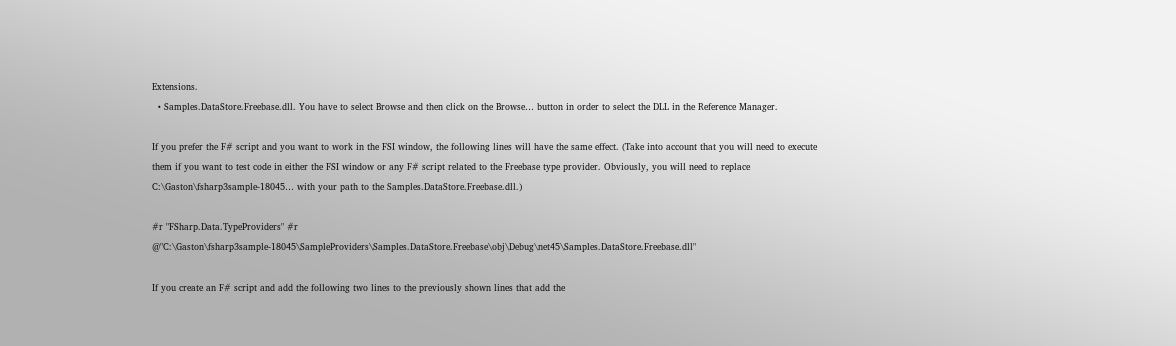Extensions.
  • Samples.DataStore.Freebase.dll. You have to select Browse and then click on the Browse… button in order to select the DLL in the Reference Manager.

If you prefer the F# script and you want to work in the FSI window, the following lines will have the same effect. (Take into account that you will need to execute them if you want to test code in either the FSI window or any F# script related to the Freebase type provider. Obviously, you will need to replace C:\Gaston\fsharp3sample-18045… with your path to the Samples.DataStore.Freebase.dll.)

#r "FSharp.Data.TypeProviders" #r @"C:\Gaston\fsharp3sample-18045\SampleProviders\Samples.DataStore.Freebase\obj\Debug\net45\Samples.DataStore.Freebase.dll"

If you create an F# script and add the following two lines to the previously shown lines that add the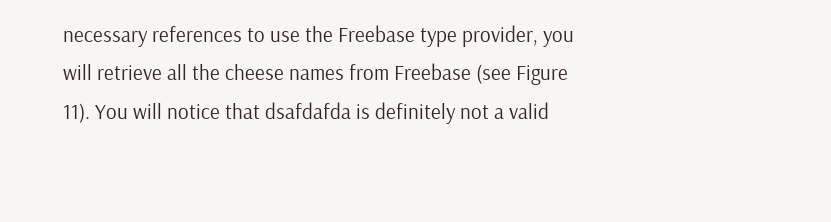necessary references to use the Freebase type provider, you will retrieve all the cheese names from Freebase (see Figure 11). You will notice that dsafdafda is definitely not a valid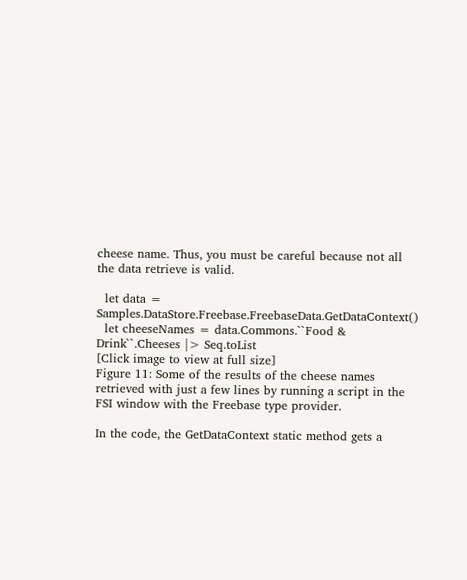cheese name. Thus, you must be careful because not all the data retrieve is valid.

  let data = Samples.DataStore.Freebase.FreebaseData.GetDataContext()
  let cheeseNames = data.Commons.``Food & Drink``.Cheeses |> Seq.toList
[Click image to view at full size]
Figure 11: Some of the results of the cheese names retrieved with just a few lines by running a script in the FSI window with the Freebase type provider.

In the code, the GetDataContext static method gets a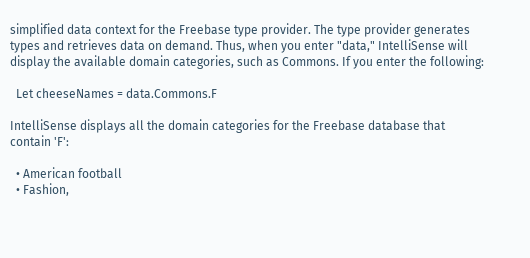simplified data context for the Freebase type provider. The type provider generates types and retrieves data on demand. Thus, when you enter "data," IntelliSense will display the available domain categories, such as Commons. If you enter the following:

  Let cheeseNames = data.Commons.F

IntelliSense displays all the domain categories for the Freebase database that contain 'F':

  • American football
  • Fashion,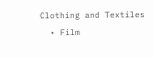Clothing and Textiles
  • Film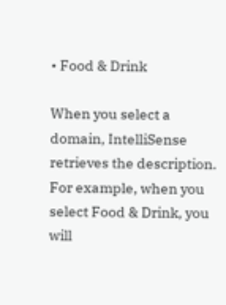• Food & Drink

When you select a domain, IntelliSense retrieves the description. For example, when you select Food & Drink, you will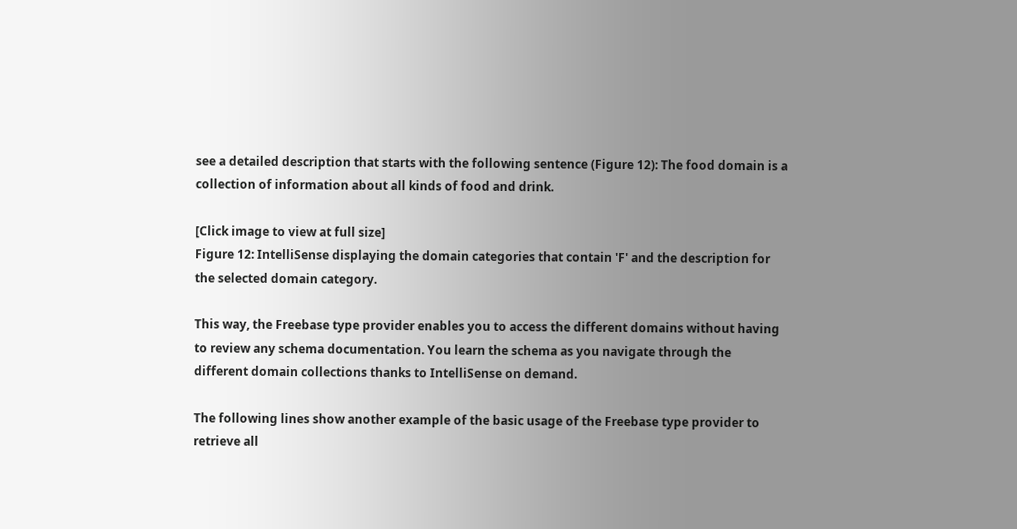see a detailed description that starts with the following sentence (Figure 12): The food domain is a collection of information about all kinds of food and drink.

[Click image to view at full size]
Figure 12: IntelliSense displaying the domain categories that contain 'F' and the description for the selected domain category.

This way, the Freebase type provider enables you to access the different domains without having to review any schema documentation. You learn the schema as you navigate through the different domain collections thanks to IntelliSense on demand.

The following lines show another example of the basic usage of the Freebase type provider to retrieve all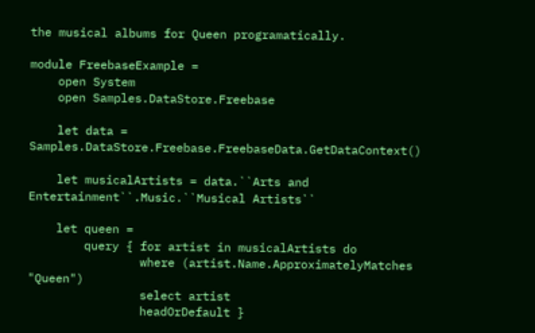the musical albums for Queen programatically.

module FreebaseExample =
    open System
    open Samples.DataStore.Freebase

    let data = Samples.DataStore.Freebase.FreebaseData.GetDataContext()

    let musicalArtists = data.``Arts and Entertainment``.Music.``Musical Artists``

    let queen =
        query { for artist in musicalArtists do
                where (artist.Name.ApproximatelyMatches "Queen")
                select artist
                headOrDefault }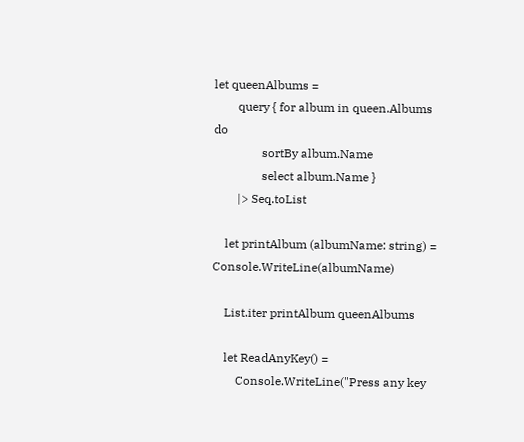let queenAlbums =
        query { for album in queen.Albums do
                sortBy album.Name
                select album.Name }
        |> Seq.toList

    let printAlbum (albumName: string) = Console.WriteLine(albumName)

    List.iter printAlbum queenAlbums

    let ReadAnyKey() =
        Console.WriteLine("Press any key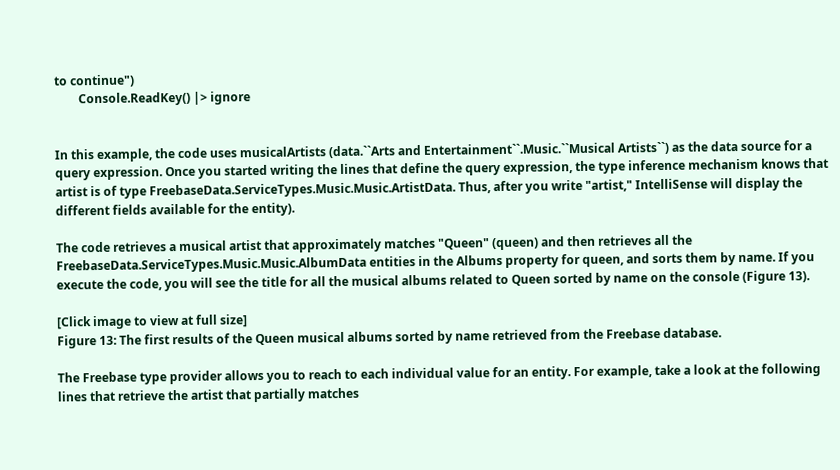to continue")
        Console.ReadKey() |> ignore


In this example, the code uses musicalArtists (data.``Arts and Entertainment``.Music.``Musical Artists``) as the data source for a query expression. Once you started writing the lines that define the query expression, the type inference mechanism knows that artist is of type FreebaseData.ServiceTypes.Music.Music.ArtistData. Thus, after you write "artist," IntelliSense will display the different fields available for the entity).

The code retrieves a musical artist that approximately matches "Queen" (queen) and then retrieves all the FreebaseData.ServiceTypes.Music.Music.AlbumData entities in the Albums property for queen, and sorts them by name. If you execute the code, you will see the title for all the musical albums related to Queen sorted by name on the console (Figure 13).

[Click image to view at full size]
Figure 13: The first results of the Queen musical albums sorted by name retrieved from the Freebase database.

The Freebase type provider allows you to reach to each individual value for an entity. For example, take a look at the following lines that retrieve the artist that partially matches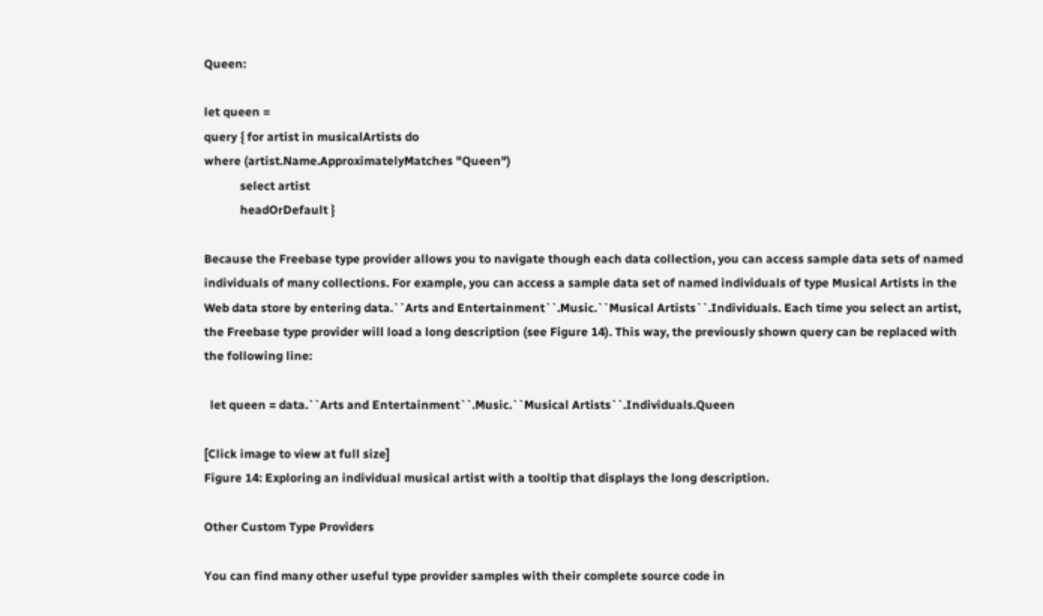Queen:

let queen =
query { for artist in musicalArtists do
where (artist.Name.ApproximatelyMatches "Queen")
            select artist
            headOrDefault }

Because the Freebase type provider allows you to navigate though each data collection, you can access sample data sets of named individuals of many collections. For example, you can access a sample data set of named individuals of type Musical Artists in the Web data store by entering data.``Arts and Entertainment``.Music.``Musical Artists``.Individuals. Each time you select an artist, the Freebase type provider will load a long description (see Figure 14). This way, the previously shown query can be replaced with the following line:

  let queen = data.``Arts and Entertainment``.Music.``Musical Artists``.Individuals.Queen

[Click image to view at full size]
Figure 14: Exploring an individual musical artist with a tooltip that displays the long description.

Other Custom Type Providers

You can find many other useful type provider samples with their complete source code in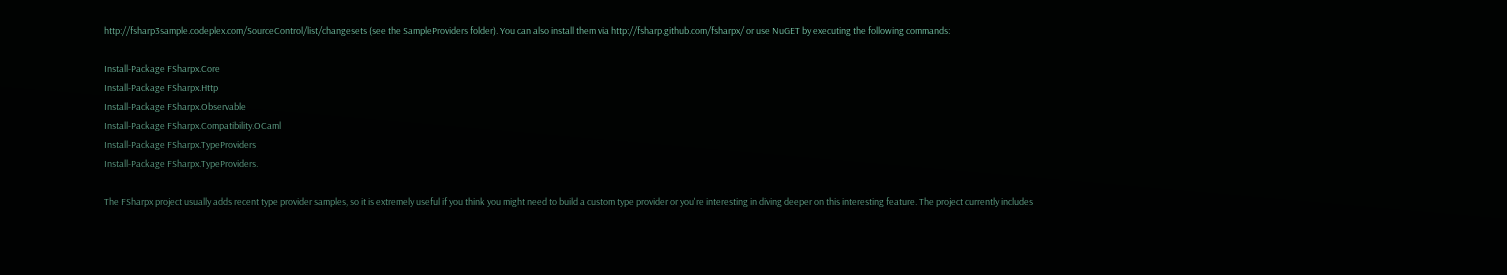http://fsharp3sample.codeplex.com/SourceControl/list/changesets (see the SampleProviders folder). You can also install them via http://fsharp.github.com/fsharpx/ or use NuGET by executing the following commands:

Install-Package FSharpx.Core
Install-Package FSharpx.Http
Install-Package FSharpx.Observable
Install-Package FSharpx.Compatibility.OCaml
Install-Package FSharpx.TypeProviders
Install-Package FSharpx.TypeProviders.

The FSharpx project usually adds recent type provider samples, so it is extremely useful if you think you might need to build a custom type provider or you're interesting in diving deeper on this interesting feature. The project currently includes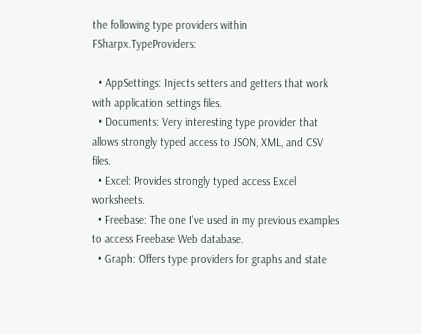the following type providers within FSharpx.TypeProviders:

  • AppSettings: Injects setters and getters that work with application settings files.
  • Documents: Very interesting type provider that allows strongly typed access to JSON, XML, and CSV files.
  • Excel: Provides strongly typed access Excel worksheets.
  • Freebase: The one I've used in my previous examples to access Freebase Web database.
  • Graph: Offers type providers for graphs and state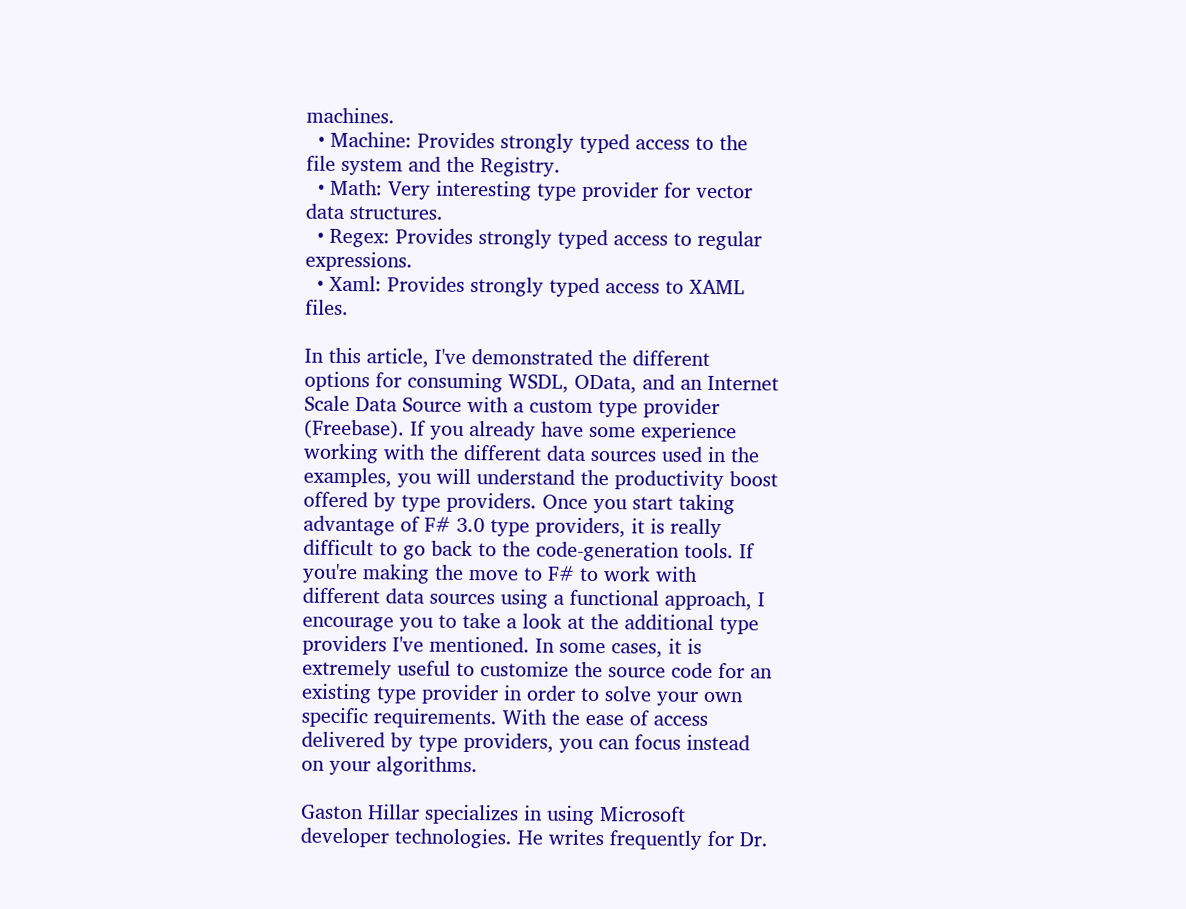machines.
  • Machine: Provides strongly typed access to the file system and the Registry.
  • Math: Very interesting type provider for vector data structures.
  • Regex: Provides strongly typed access to regular expressions.
  • Xaml: Provides strongly typed access to XAML files.

In this article, I've demonstrated the different options for consuming WSDL, OData, and an Internet Scale Data Source with a custom type provider (Freebase). If you already have some experience working with the different data sources used in the examples, you will understand the productivity boost offered by type providers. Once you start taking advantage of F# 3.0 type providers, it is really difficult to go back to the code-generation tools. If you're making the move to F# to work with different data sources using a functional approach, I encourage you to take a look at the additional type providers I've mentioned. In some cases, it is extremely useful to customize the source code for an existing type provider in order to solve your own specific requirements. With the ease of access delivered by type providers, you can focus instead on your algorithms.

Gaston Hillar specializes in using Microsoft developer technologies. He writes frequently for Dr.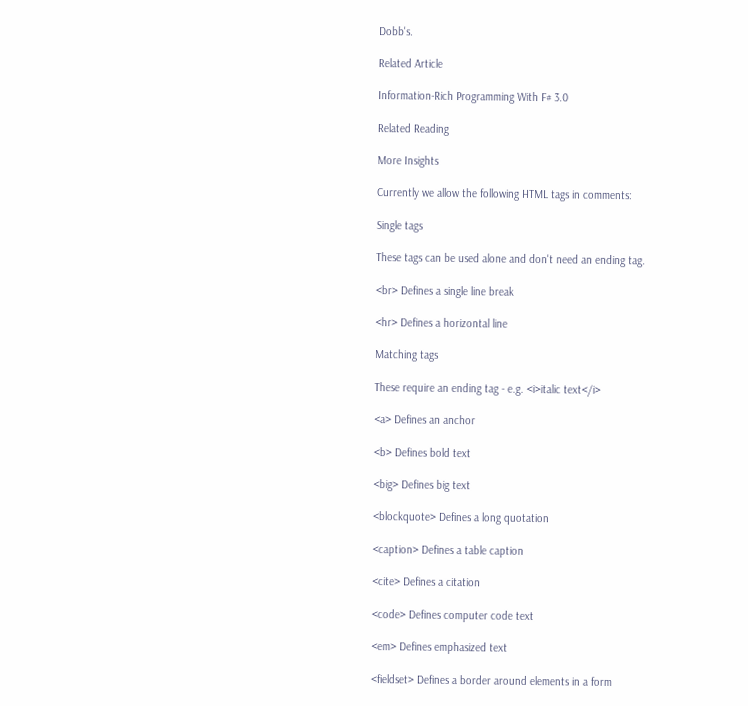Dobb's.

Related Article

Information-Rich Programming With F# 3.0

Related Reading

More Insights

Currently we allow the following HTML tags in comments:

Single tags

These tags can be used alone and don't need an ending tag.

<br> Defines a single line break

<hr> Defines a horizontal line

Matching tags

These require an ending tag - e.g. <i>italic text</i>

<a> Defines an anchor

<b> Defines bold text

<big> Defines big text

<blockquote> Defines a long quotation

<caption> Defines a table caption

<cite> Defines a citation

<code> Defines computer code text

<em> Defines emphasized text

<fieldset> Defines a border around elements in a form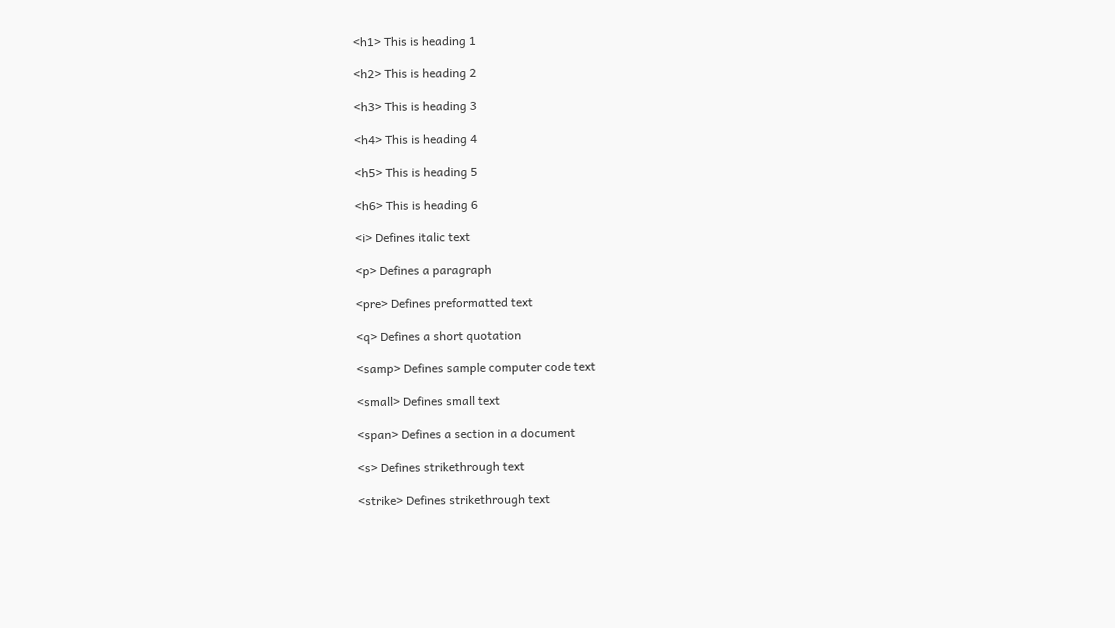<h1> This is heading 1

<h2> This is heading 2

<h3> This is heading 3

<h4> This is heading 4

<h5> This is heading 5

<h6> This is heading 6

<i> Defines italic text

<p> Defines a paragraph

<pre> Defines preformatted text

<q> Defines a short quotation

<samp> Defines sample computer code text

<small> Defines small text

<span> Defines a section in a document

<s> Defines strikethrough text

<strike> Defines strikethrough text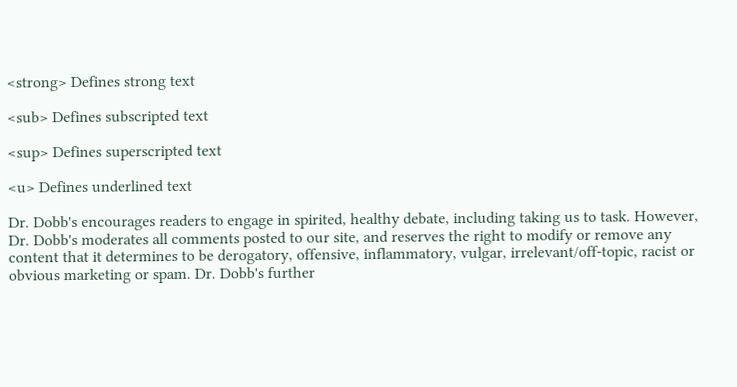<strong> Defines strong text

<sub> Defines subscripted text

<sup> Defines superscripted text

<u> Defines underlined text

Dr. Dobb's encourages readers to engage in spirited, healthy debate, including taking us to task. However, Dr. Dobb's moderates all comments posted to our site, and reserves the right to modify or remove any content that it determines to be derogatory, offensive, inflammatory, vulgar, irrelevant/off-topic, racist or obvious marketing or spam. Dr. Dobb's further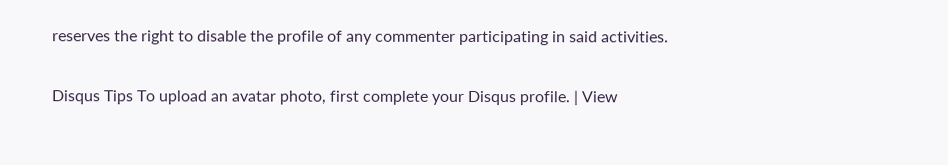reserves the right to disable the profile of any commenter participating in said activities.

Disqus Tips To upload an avatar photo, first complete your Disqus profile. | View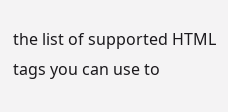the list of supported HTML tags you can use to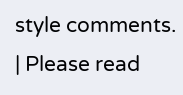style comments. | Please read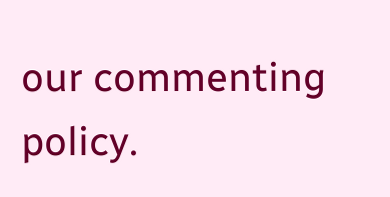our commenting policy.